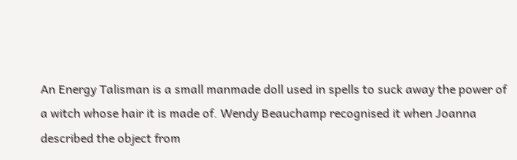An Energy Talisman is a small manmade doll used in spells to suck away the power of a witch whose hair it is made of. Wendy Beauchamp recognised it when Joanna described the object from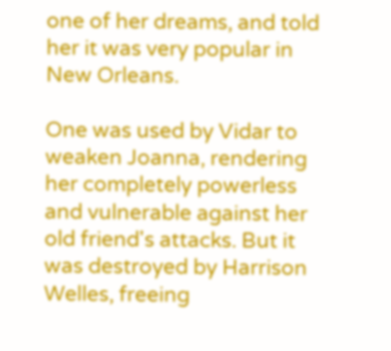one of her dreams, and told her it was very popular in New Orleans.

One was used by Vidar to weaken Joanna, rendering her completely powerless and vulnerable against her old friend's attacks. But it was destroyed by Harrison Welles, freeing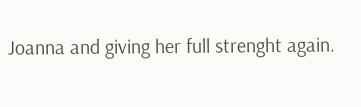Joanna and giving her full strenght again.